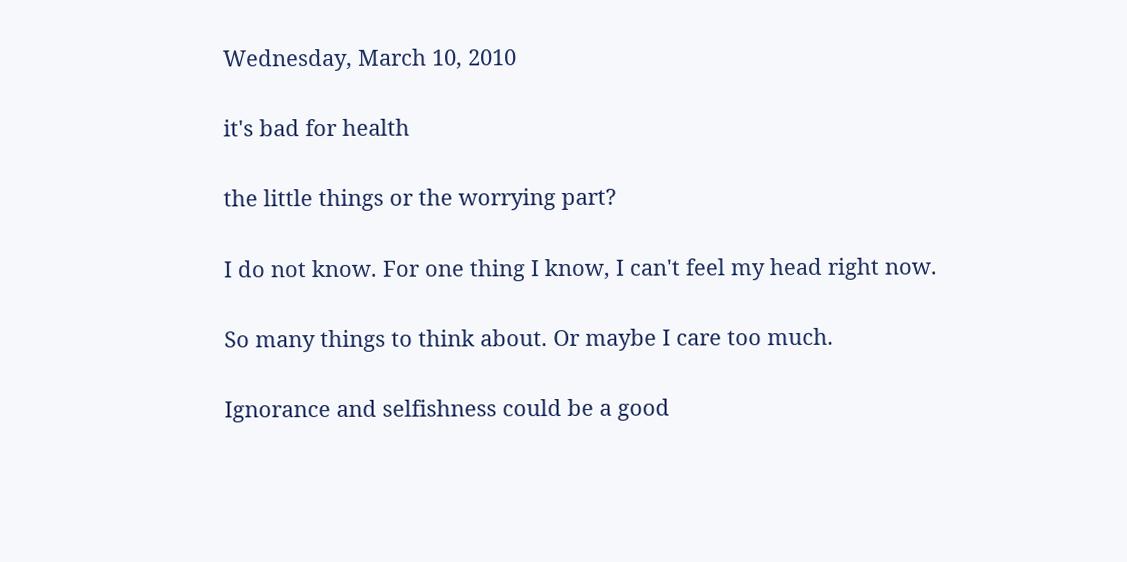Wednesday, March 10, 2010

it's bad for health

the little things or the worrying part?

I do not know. For one thing I know, I can't feel my head right now.

So many things to think about. Or maybe I care too much.

Ignorance and selfishness could be a good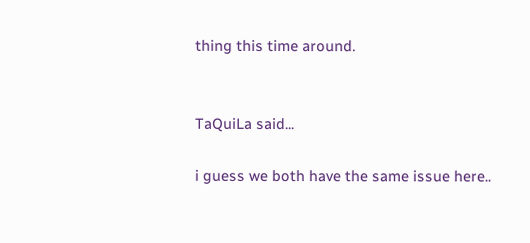thing this time around.


TaQuiLa said...

i guess we both have the same issue here..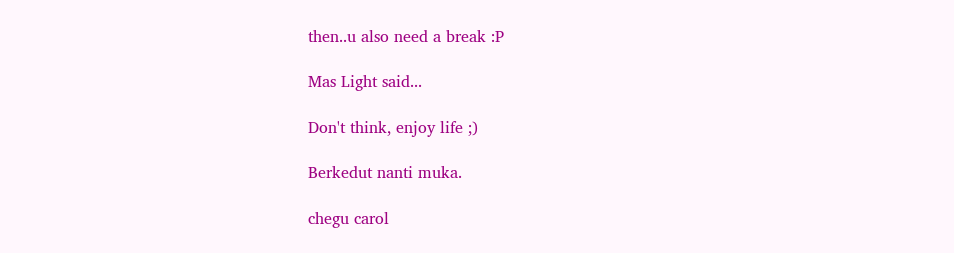then..u also need a break :P

Mas Light said...

Don't think, enjoy life ;)

Berkedut nanti muka.

chegu carol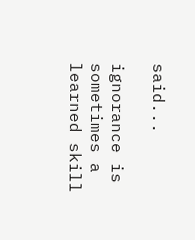said...

ignorance is sometimes a learned skill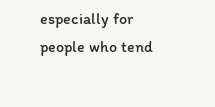especially for people who tend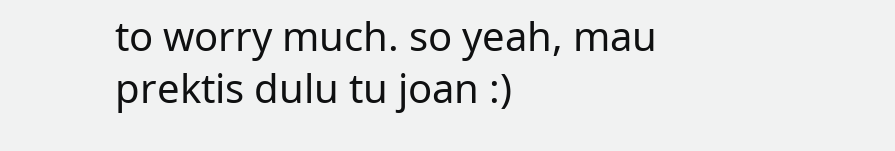to worry much. so yeah, mau prektis dulu tu joan :)